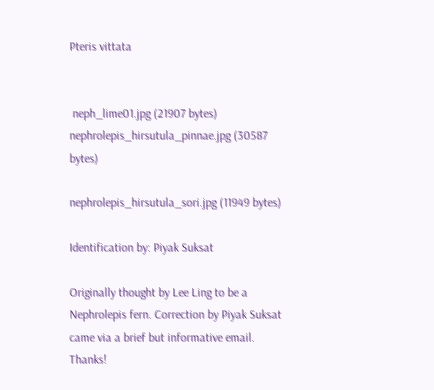Pteris vittata


 neph_lime01.jpg (21907 bytes) nephrolepis_hirsutula_pinnae.jpg (30587 bytes)

nephrolepis_hirsutula_sori.jpg (11949 bytes)

Identification by: Piyak Suksat

Originally thought by Lee Ling to be a Nephrolepis fern. Correction by Piyak Suksat came via a brief but informative email. Thanks!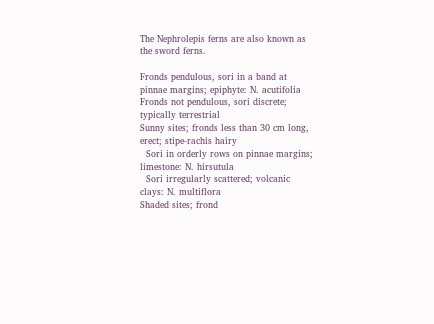The Nephrolepis ferns are also known as the sword ferns.

Fronds pendulous, sori in a band at pinnae margins; epiphyte: N. acutifolia
Fronds not pendulous, sori discrete; typically terrestrial
Sunny sites; fronds less than 30 cm long, erect; stipe-rachis hairy
  Sori in orderly rows on pinnae margins; limestone: N. hirsutula
  Sori irregularly scattered; volcanic clays: N. multiflora
Shaded sites; frond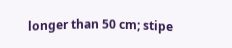longer than 50 cm; stipe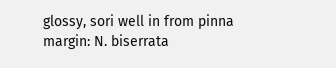glossy, sori well in from pinna margin: N. biserrata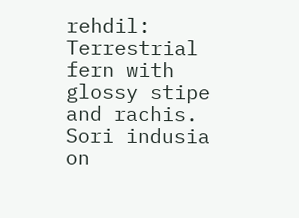rehdil: Terrestrial fern with glossy stipe and rachis. Sori indusia on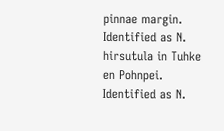pinnae margin.   Identified as N. hirsutula in Tuhke en Pohnpei.  Identified as N.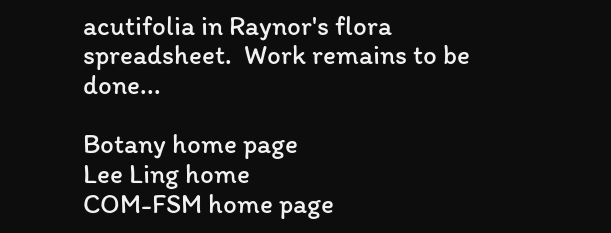acutifolia in Raynor's flora spreadsheet.  Work remains to be done...

Botany home page
Lee Ling home
COM-FSM home page